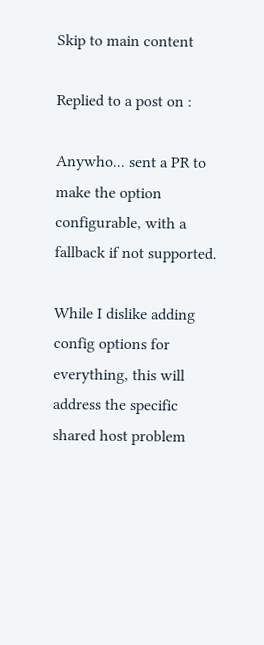Skip to main content

Replied to a post on :

Anywho... sent a PR to make the option configurable, with a fallback if not supported.

While I dislike adding config options for everything, this will address the specific shared host problem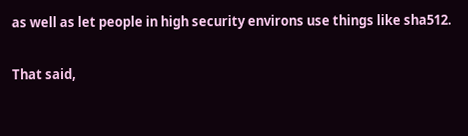as well as let people in high security environs use things like sha512.

That said,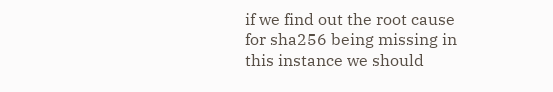if we find out the root cause for sha256 being missing in this instance we should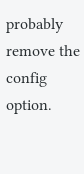probably remove the config option.